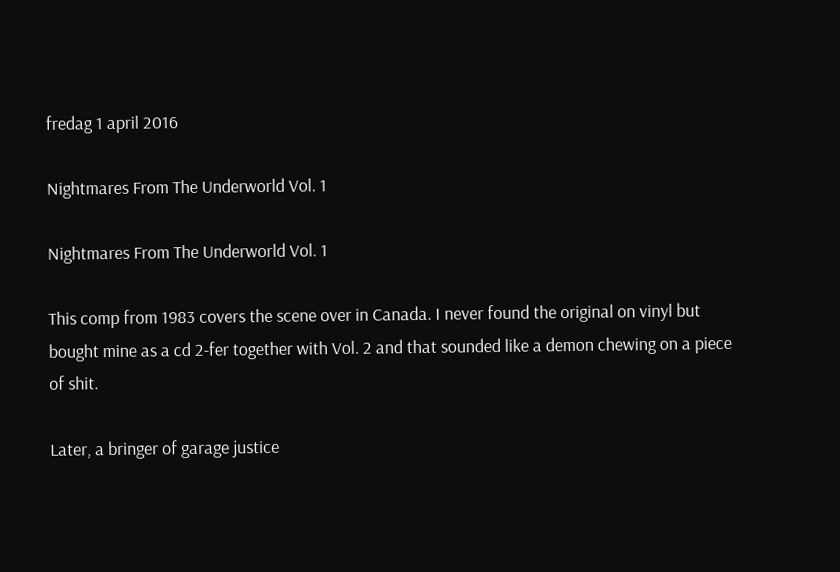fredag 1 april 2016

Nightmares From The Underworld Vol. 1

Nightmares From The Underworld Vol. 1

This comp from 1983 covers the scene over in Canada. I never found the original on vinyl but bought mine as a cd 2-fer together with Vol. 2 and that sounded like a demon chewing on a piece of shit.

Later, a bringer of garage justice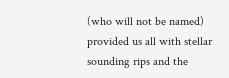(who will not be named) provided us all with stellar sounding rips and the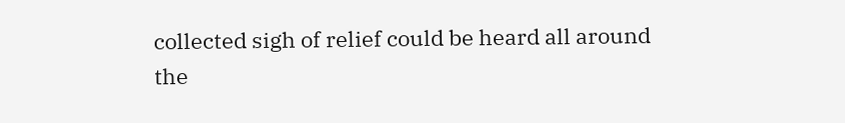collected sigh of relief could be heard all around the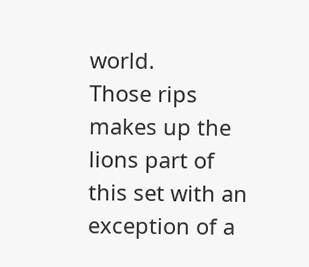world.
Those rips makes up the lions part of this set with an exception of a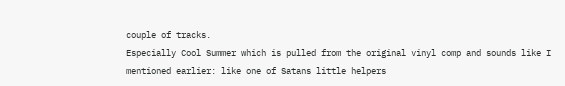couple of tracks.
Especially Cool Summer which is pulled from the original vinyl comp and sounds like I mentioned earlier: like one of Satans little helpers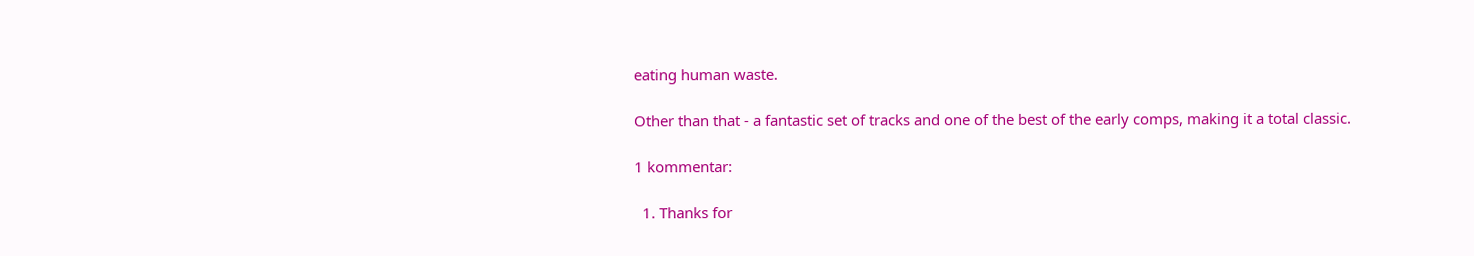eating human waste.

Other than that - a fantastic set of tracks and one of the best of the early comps, making it a total classic.

1 kommentar:

  1. Thanks for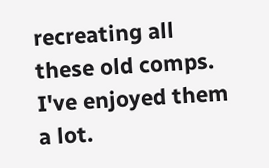recreating all these old comps. I've enjoyed them a lot.